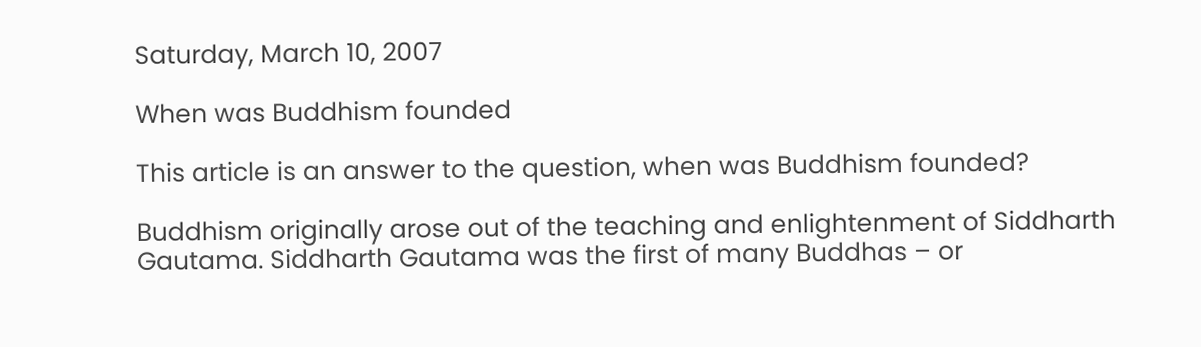Saturday, March 10, 2007

When was Buddhism founded

This article is an answer to the question, when was Buddhism founded?

Buddhism originally arose out of the teaching and enlightenment of Siddharth Gautama. Siddharth Gautama was the first of many Buddhas – or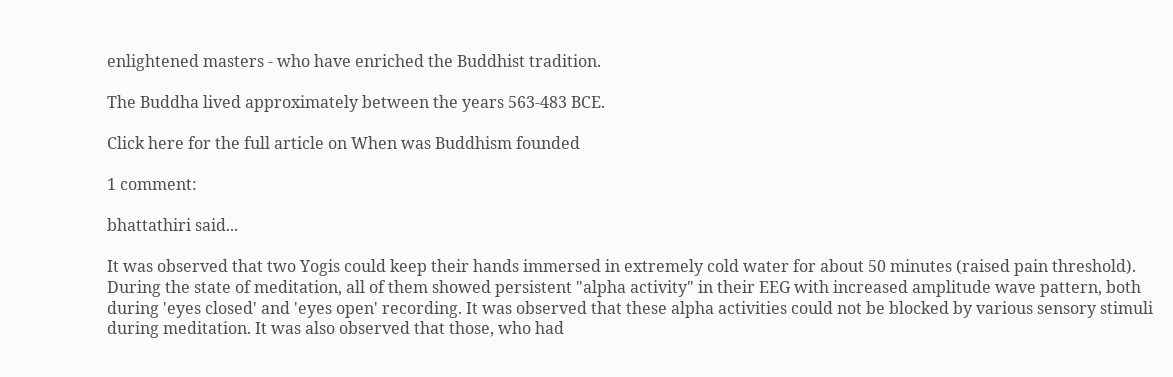enlightened masters - who have enriched the Buddhist tradition.

The Buddha lived approximately between the years 563-483 BCE.

Click here for the full article on When was Buddhism founded

1 comment:

bhattathiri said...

It was observed that two Yogis could keep their hands immersed in extremely cold water for about 50 minutes (raised pain threshold). During the state of meditation, all of them showed persistent "alpha activity" in their EEG with increased amplitude wave pattern, both during 'eyes closed' and 'eyes open' recording. It was observed that these alpha activities could not be blocked by various sensory stimuli during meditation. It was also observed that those, who had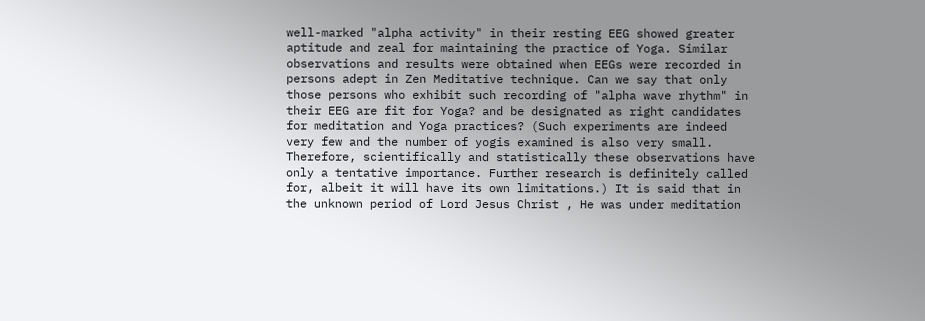well-marked "alpha activity" in their resting EEG showed greater aptitude and zeal for maintaining the practice of Yoga. Similar observations and results were obtained when EEGs were recorded in persons adept in Zen Meditative technique. Can we say that only those persons who exhibit such recording of "alpha wave rhythm" in their EEG are fit for Yoga? and be designated as right candidates for meditation and Yoga practices? (Such experiments are indeed very few and the number of yogis examined is also very small. Therefore, scientifically and statistically these observations have only a tentative importance. Further research is definitely called for, albeit it will have its own limitations.) It is said that in the unknown period of Lord Jesus Christ , He was under meditation